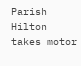Parish Hilton takes motor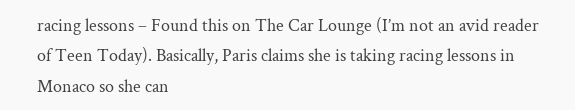racing lessons – Found this on The Car Lounge (I’m not an avid reader of Teen Today). Basically, Paris claims she is taking racing lessons in Monaco so she can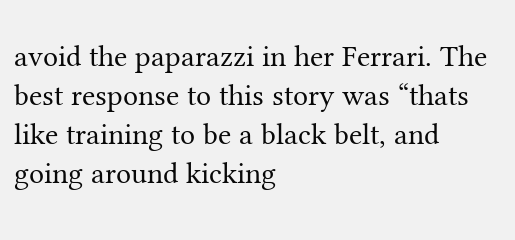avoid the paparazzi in her Ferrari. The best response to this story was “thats like training to be a black belt, and going around kicking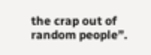the crap out of random people”.